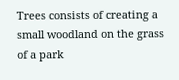Trees consists of creating a small woodland on the grass of a park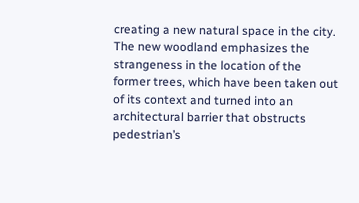creating a new natural space in the city. The new woodland emphasizes the strangeness in the location of the former trees, which have been taken out of its context and turned into an architectural barrier that obstructs pedestrian’s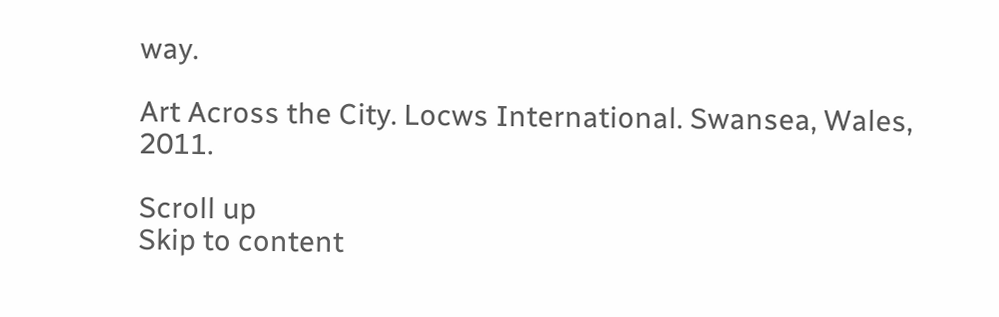way.

Art Across the City. Locws International. Swansea, Wales, 2011.

Scroll up
Skip to content